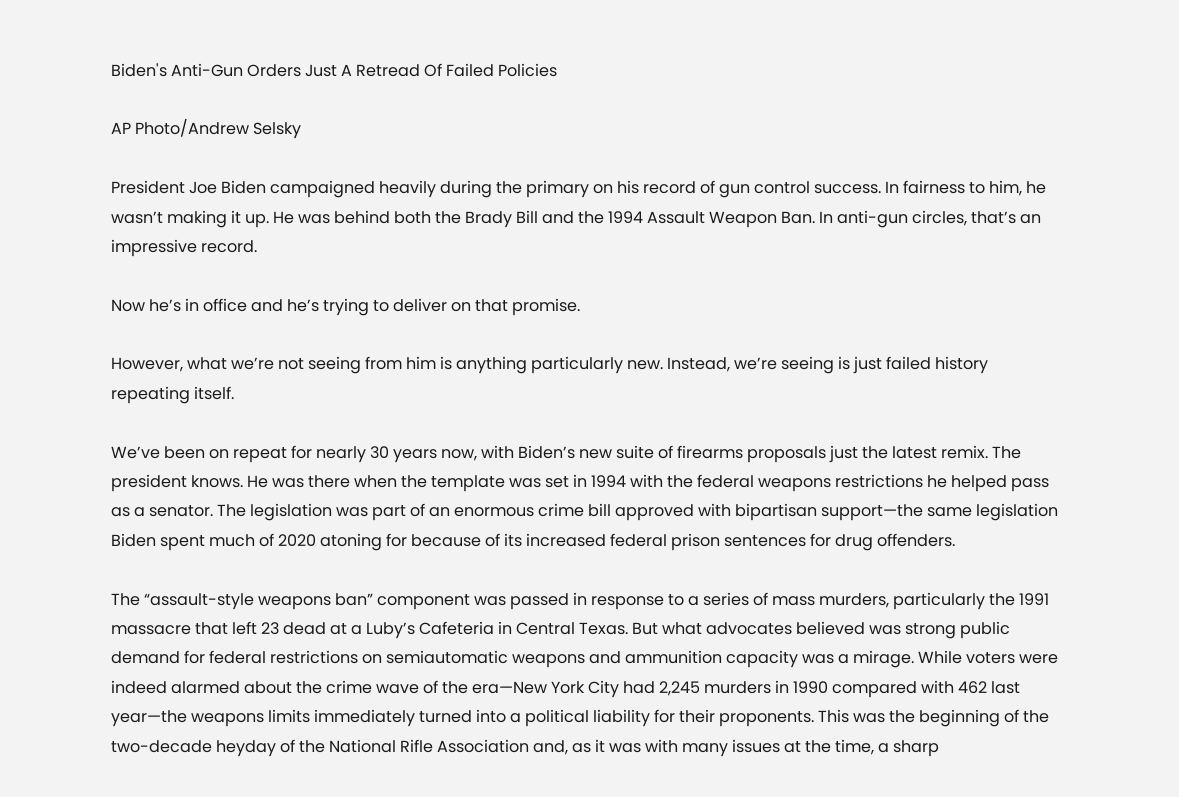Biden's Anti-Gun Orders Just A Retread Of Failed Policies

AP Photo/Andrew Selsky

President Joe Biden campaigned heavily during the primary on his record of gun control success. In fairness to him, he wasn’t making it up. He was behind both the Brady Bill and the 1994 Assault Weapon Ban. In anti-gun circles, that’s an impressive record.

Now he’s in office and he’s trying to deliver on that promise.

However, what we’re not seeing from him is anything particularly new. Instead, we’re seeing is just failed history repeating itself.

We’ve been on repeat for nearly 30 years now, with Biden’s new suite of firearms proposals just the latest remix. The president knows. He was there when the template was set in 1994 with the federal weapons restrictions he helped pass as a senator. The legislation was part of an enormous crime bill approved with bipartisan support—the same legislation Biden spent much of 2020 atoning for because of its increased federal prison sentences for drug offenders.

The “assault-style weapons ban” component was passed in response to a series of mass murders, particularly the 1991 massacre that left 23 dead at a Luby’s Cafeteria in Central Texas. But what advocates believed was strong public demand for federal restrictions on semiautomatic weapons and ammunition capacity was a mirage. While voters were indeed alarmed about the crime wave of the era—New York City had 2,245 murders in 1990 compared with 462 last year—the weapons limits immediately turned into a political liability for their proponents. This was the beginning of the two-decade heyday of the National Rifle Association and, as it was with many issues at the time, a sharp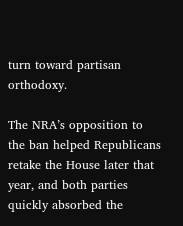turn toward partisan orthodoxy.

The NRA’s opposition to the ban helped Republicans retake the House later that year, and both parties quickly absorbed the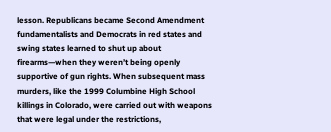lesson. Republicans became Second Amendment fundamentalists and Democrats in red states and swing states learned to shut up about firearms—when they weren’t being openly supportive of gun rights. When subsequent mass murders, like the 1999 Columbine High School killings in Colorado, were carried out with weapons that were legal under the restrictions,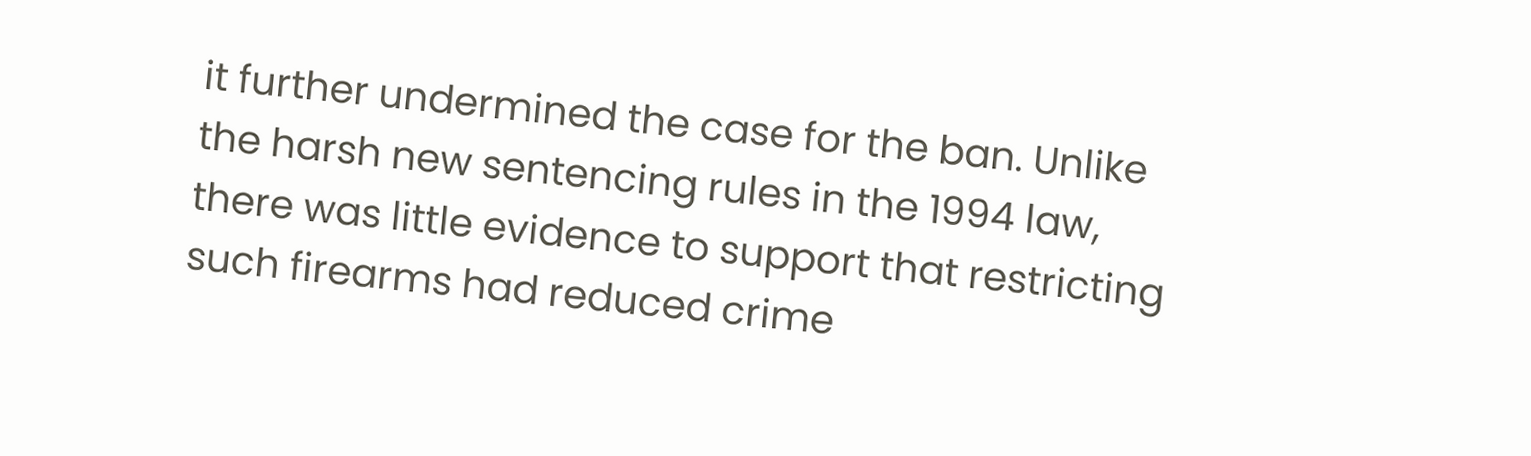it further undermined the case for the ban. Unlike the harsh new sentencing rules in the 1994 law, there was little evidence to support that restricting such firearms had reduced crime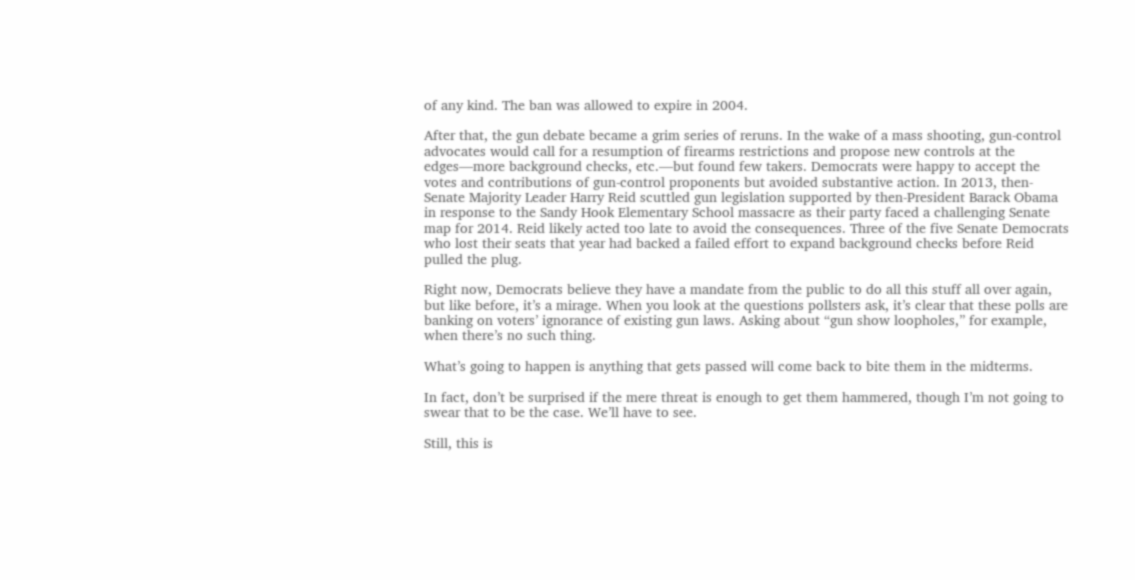of any kind. The ban was allowed to expire in 2004.

After that, the gun debate became a grim series of reruns. In the wake of a mass shooting, gun-control advocates would call for a resumption of firearms restrictions and propose new controls at the edges—more background checks, etc.—but found few takers. Democrats were happy to accept the votes and contributions of gun-control proponents but avoided substantive action. In 2013, then-Senate Majority Leader Harry Reid scuttled gun legislation supported by then-President Barack Obama in response to the Sandy Hook Elementary School massacre as their party faced a challenging Senate map for 2014. Reid likely acted too late to avoid the consequences. Three of the five Senate Democrats who lost their seats that year had backed a failed effort to expand background checks before Reid pulled the plug.

Right now, Democrats believe they have a mandate from the public to do all this stuff all over again, but like before, it’s a mirage. When you look at the questions pollsters ask, it’s clear that these polls are banking on voters’ ignorance of existing gun laws. Asking about “gun show loopholes,” for example, when there’s no such thing.

What’s going to happen is anything that gets passed will come back to bite them in the midterms.

In fact, don’t be surprised if the mere threat is enough to get them hammered, though I’m not going to swear that to be the case. We’ll have to see.

Still, this is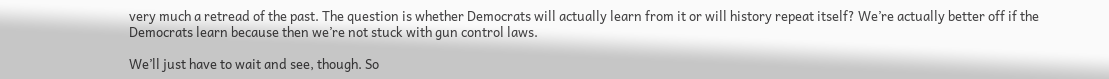very much a retread of the past. The question is whether Democrats will actually learn from it or will history repeat itself? We’re actually better off if the Democrats learn because then we’re not stuck with gun control laws.

We’ll just have to wait and see, though. So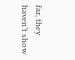far, they haven’t show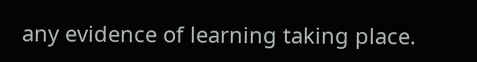any evidence of learning taking place.